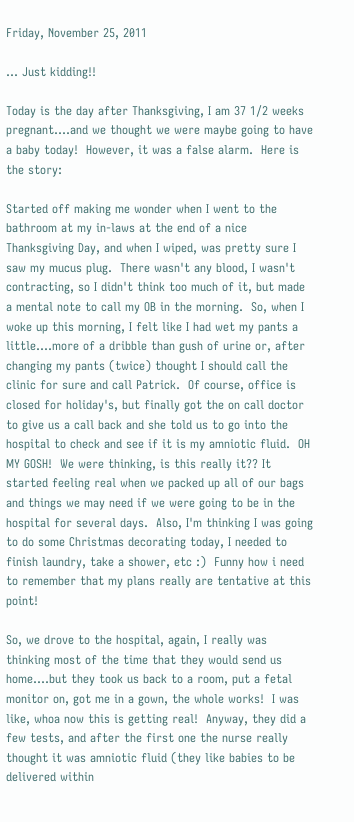Friday, November 25, 2011

... Just kidding!!

Today is the day after Thanksgiving, I am 37 1/2 weeks pregnant....and we thought we were maybe going to have a baby today!  However, it was a false alarm.  Here is the story:

Started off making me wonder when I went to the bathroom at my in-laws at the end of a nice Thanksgiving Day, and when I wiped, was pretty sure I saw my mucus plug.  There wasn't any blood, I wasn't contracting, so I didn't think too much of it, but made a mental note to call my OB in the morning.  So, when I woke up this morning, I felt like I had wet my pants a little....more of a dribble than gush of urine or, after changing my pants (twice) thought I should call the clinic for sure and call Patrick.  Of course, office is closed for holiday's, but finally got the on call doctor to give us a call back and she told us to go into the hospital to check and see if it is my amniotic fluid.  OH MY GOSH!  We were thinking, is this really it?? It started feeling real when we packed up all of our bags and things we may need if we were going to be in the hospital for several days.  Also, I'm thinking I was going to do some Christmas decorating today, I needed to finish laundry, take a shower, etc :)  Funny how i need to remember that my plans really are tentative at this point!

So, we drove to the hospital, again, I really was thinking most of the time that they would send us home....but they took us back to a room, put a fetal monitor on, got me in a gown, the whole works!  I was like, whoa now this is getting real!  Anyway, they did a few tests, and after the first one the nurse really thought it was amniotic fluid (they like babies to be delivered within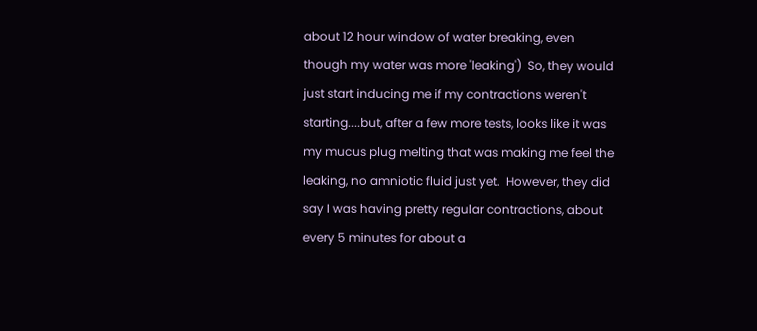about 12 hour window of water breaking, even though my water was more 'leaking')  So, they would just start inducing me if my contractions weren't starting....but, after a few more tests, looks like it was my mucus plug melting that was making me feel the leaking, no amniotic fluid just yet.  However, they did say I was having pretty regular contractions, about every 5 minutes for about a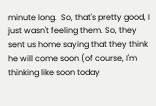minute long.  So, that's pretty good, I just wasn't feeling them. So, they sent us home saying that they think he will come soon (of course, I'm thinking like soon today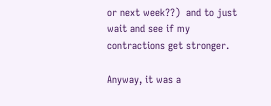or next week??)  and to just wait and see if my contractions get stronger.

Anyway, it was a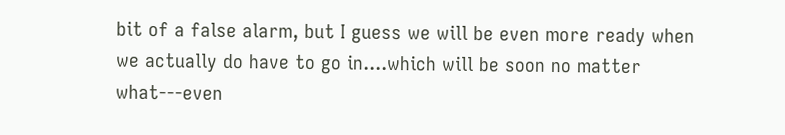bit of a false alarm, but I guess we will be even more ready when we actually do have to go in....which will be soon no matter what---even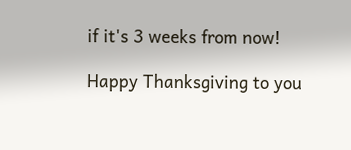if it's 3 weeks from now!

Happy Thanksgiving to you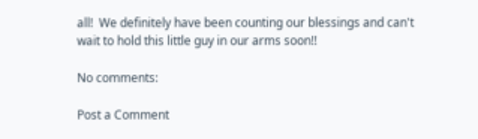all!  We definitely have been counting our blessings and can't wait to hold this little guy in our arms soon!!

No comments:

Post a Comment